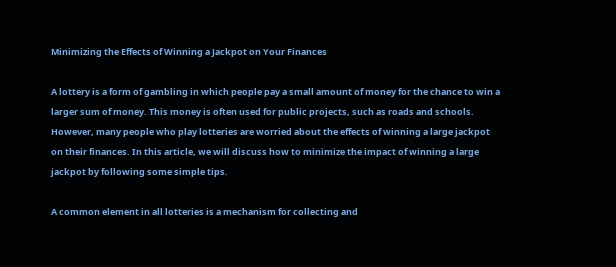Minimizing the Effects of Winning a Jackpot on Your Finances

A lottery is a form of gambling in which people pay a small amount of money for the chance to win a larger sum of money. This money is often used for public projects, such as roads and schools. However, many people who play lotteries are worried about the effects of winning a large jackpot on their finances. In this article, we will discuss how to minimize the impact of winning a large jackpot by following some simple tips.

A common element in all lotteries is a mechanism for collecting and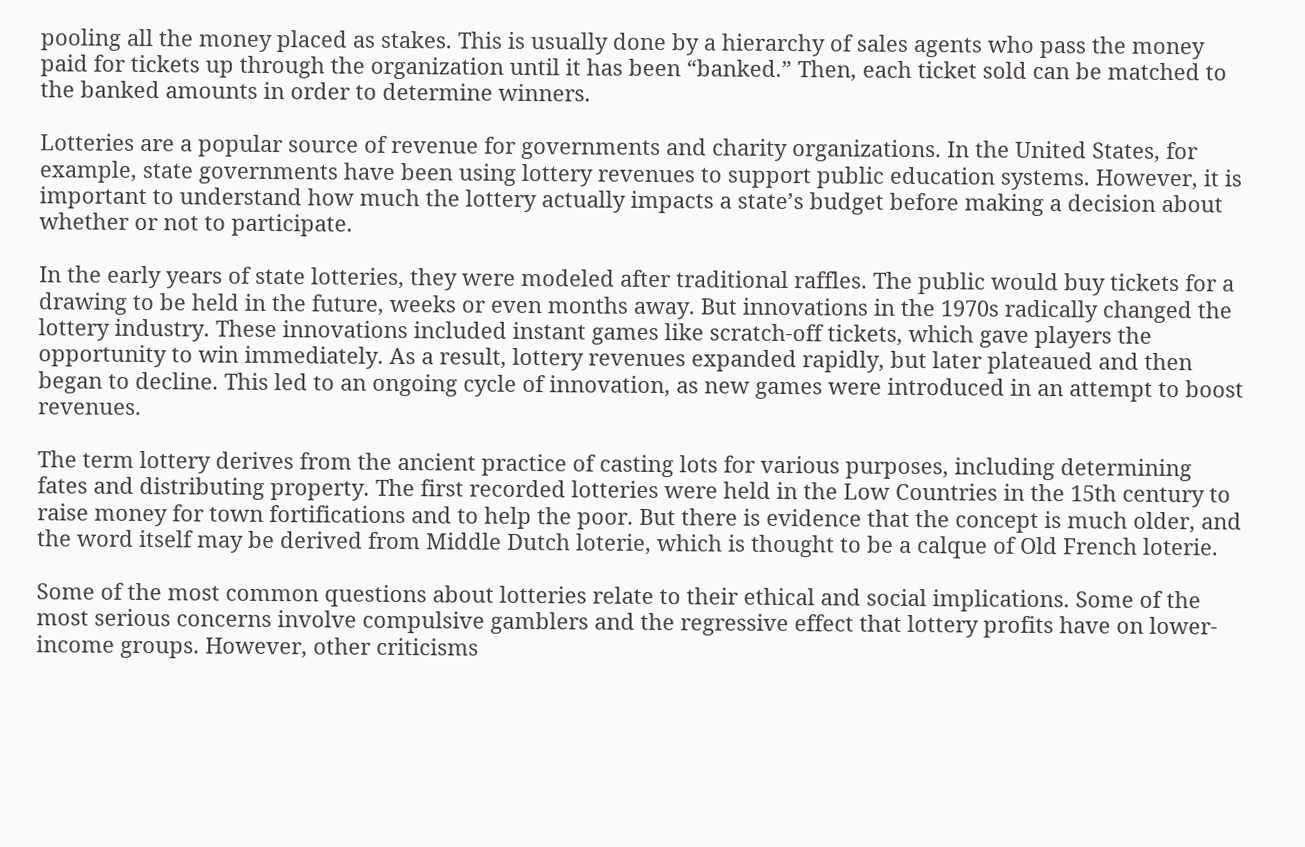pooling all the money placed as stakes. This is usually done by a hierarchy of sales agents who pass the money paid for tickets up through the organization until it has been “banked.” Then, each ticket sold can be matched to the banked amounts in order to determine winners.

Lotteries are a popular source of revenue for governments and charity organizations. In the United States, for example, state governments have been using lottery revenues to support public education systems. However, it is important to understand how much the lottery actually impacts a state’s budget before making a decision about whether or not to participate.

In the early years of state lotteries, they were modeled after traditional raffles. The public would buy tickets for a drawing to be held in the future, weeks or even months away. But innovations in the 1970s radically changed the lottery industry. These innovations included instant games like scratch-off tickets, which gave players the opportunity to win immediately. As a result, lottery revenues expanded rapidly, but later plateaued and then began to decline. This led to an ongoing cycle of innovation, as new games were introduced in an attempt to boost revenues.

The term lottery derives from the ancient practice of casting lots for various purposes, including determining fates and distributing property. The first recorded lotteries were held in the Low Countries in the 15th century to raise money for town fortifications and to help the poor. But there is evidence that the concept is much older, and the word itself may be derived from Middle Dutch loterie, which is thought to be a calque of Old French loterie.

Some of the most common questions about lotteries relate to their ethical and social implications. Some of the most serious concerns involve compulsive gamblers and the regressive effect that lottery profits have on lower-income groups. However, other criticisms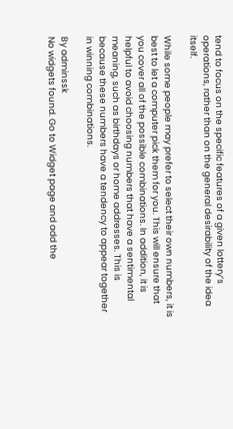tend to focus on the specific features of a given lottery’s operations, rather than on the general desirability of the idea itself.

While some people may prefer to select their own numbers, it is best to let a computer pick them for you. This will ensure that you cover all of the possible combinations. In addition, it is helpful to avoid choosing numbers that have a sentimental meaning, such as birthdays or home addresses. This is because these numbers have a tendency to appear together in winning combinations.

By adminssk
No widgets found. Go to Widget page and add the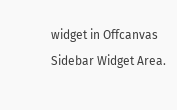widget in Offcanvas Sidebar Widget Area.